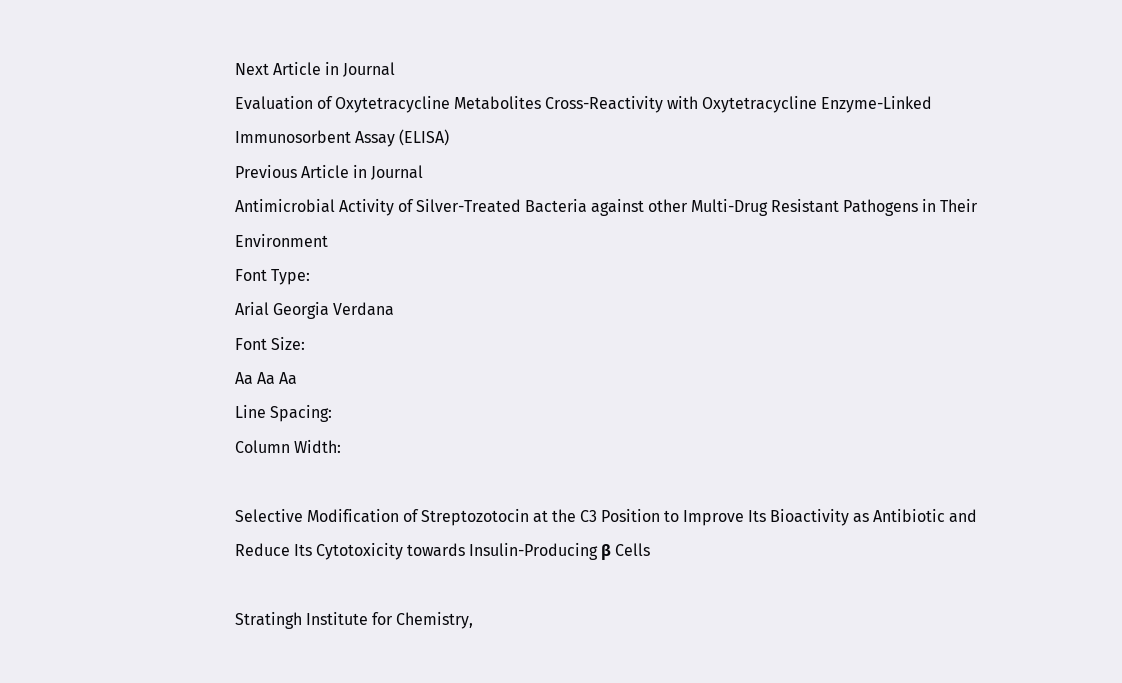Next Article in Journal
Evaluation of Oxytetracycline Metabolites Cross-Reactivity with Oxytetracycline Enzyme-Linked Immunosorbent Assay (ELISA)
Previous Article in Journal
Antimicrobial Activity of Silver-Treated Bacteria against other Multi-Drug Resistant Pathogens in Their Environment
Font Type:
Arial Georgia Verdana
Font Size:
Aa Aa Aa
Line Spacing:
Column Width:

Selective Modification of Streptozotocin at the C3 Position to Improve Its Bioactivity as Antibiotic and Reduce Its Cytotoxicity towards Insulin-Producing β Cells

Stratingh Institute for Chemistry,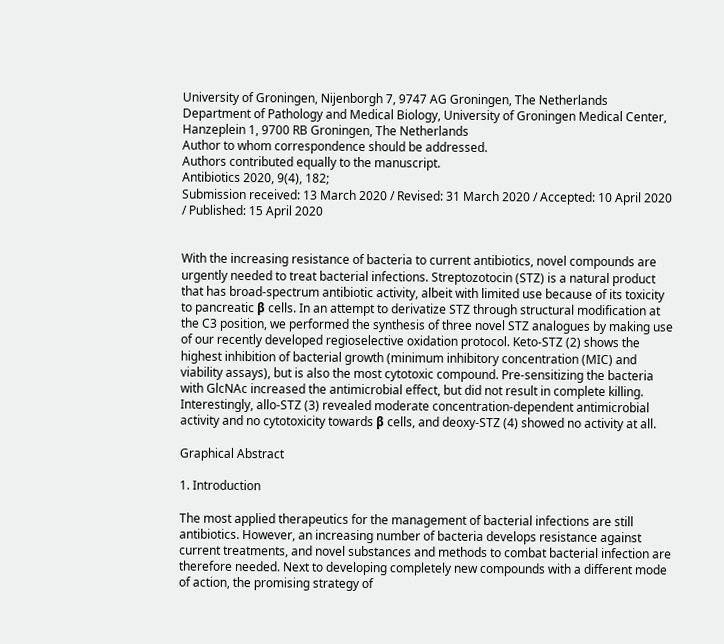University of Groningen, Nijenborgh 7, 9747 AG Groningen, The Netherlands
Department of Pathology and Medical Biology, University of Groningen Medical Center, Hanzeplein 1, 9700 RB Groningen, The Netherlands
Author to whom correspondence should be addressed.
Authors contributed equally to the manuscript.
Antibiotics 2020, 9(4), 182;
Submission received: 13 March 2020 / Revised: 31 March 2020 / Accepted: 10 April 2020 / Published: 15 April 2020


With the increasing resistance of bacteria to current antibiotics, novel compounds are urgently needed to treat bacterial infections. Streptozotocin (STZ) is a natural product that has broad-spectrum antibiotic activity, albeit with limited use because of its toxicity to pancreatic β cells. In an attempt to derivatize STZ through structural modification at the C3 position, we performed the synthesis of three novel STZ analogues by making use of our recently developed regioselective oxidation protocol. Keto-STZ (2) shows the highest inhibition of bacterial growth (minimum inhibitory concentration (MIC) and viability assays), but is also the most cytotoxic compound. Pre-sensitizing the bacteria with GlcNAc increased the antimicrobial effect, but did not result in complete killing. Interestingly, allo-STZ (3) revealed moderate concentration-dependent antimicrobial activity and no cytotoxicity towards β cells, and deoxy-STZ (4) showed no activity at all.

Graphical Abstract

1. Introduction

The most applied therapeutics for the management of bacterial infections are still antibiotics. However, an increasing number of bacteria develops resistance against current treatments, and novel substances and methods to combat bacterial infection are therefore needed. Next to developing completely new compounds with a different mode of action, the promising strategy of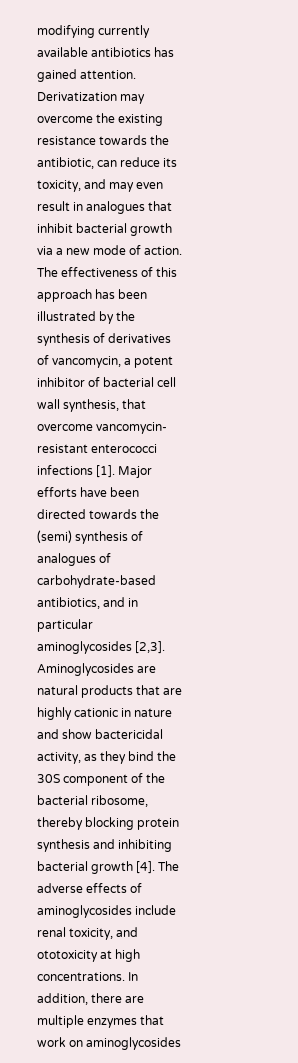modifying currently available antibiotics has gained attention. Derivatization may overcome the existing resistance towards the antibiotic, can reduce its toxicity, and may even result in analogues that inhibit bacterial growth via a new mode of action. The effectiveness of this approach has been illustrated by the synthesis of derivatives of vancomycin, a potent inhibitor of bacterial cell wall synthesis, that overcome vancomycin-resistant enterococci infections [1]. Major efforts have been directed towards the (semi) synthesis of analogues of carbohydrate-based antibiotics, and in particular aminoglycosides [2,3]. Aminoglycosides are natural products that are highly cationic in nature and show bactericidal activity, as they bind the 30S component of the bacterial ribosome, thereby blocking protein synthesis and inhibiting bacterial growth [4]. The adverse effects of aminoglycosides include renal toxicity, and ototoxicity at high concentrations. In addition, there are multiple enzymes that work on aminoglycosides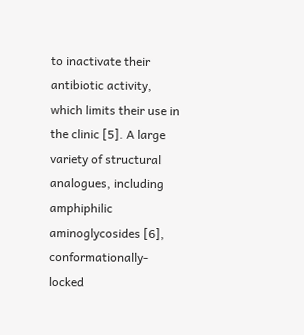to inactivate their antibiotic activity, which limits their use in the clinic [5]. A large variety of structural analogues, including amphiphilic aminoglycosides [6], conformationally-locked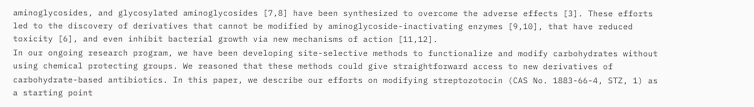aminoglycosides, and glycosylated aminoglycosides [7,8] have been synthesized to overcome the adverse effects [3]. These efforts led to the discovery of derivatives that cannot be modified by aminoglycoside-inactivating enzymes [9,10], that have reduced toxicity [6], and even inhibit bacterial growth via new mechanisms of action [11,12].
In our ongoing research program, we have been developing site-selective methods to functionalize and modify carbohydrates without using chemical protecting groups. We reasoned that these methods could give straightforward access to new derivatives of carbohydrate-based antibiotics. In this paper, we describe our efforts on modifying streptozotocin (CAS No. 1883-66-4, STZ, 1) as a starting point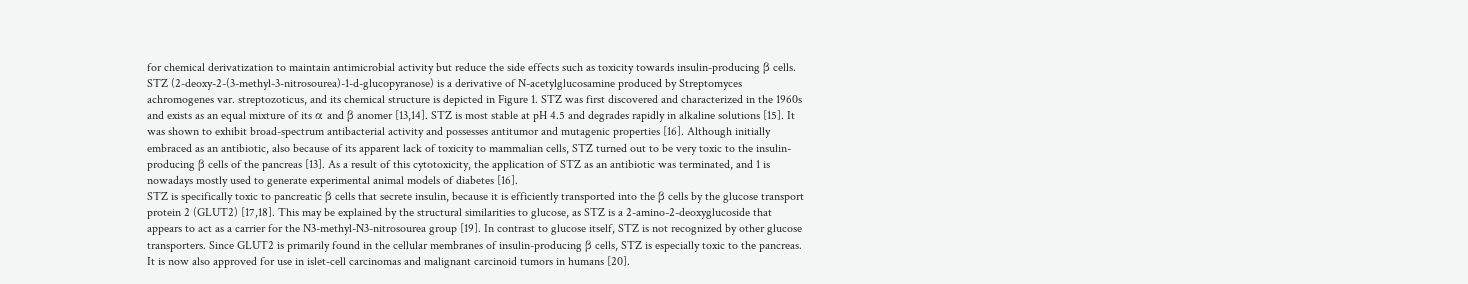for chemical derivatization to maintain antimicrobial activity but reduce the side effects such as toxicity towards insulin-producing β cells. STZ (2-deoxy-2-(3-methyl-3-nitrosourea)-1-d-glucopyranose) is a derivative of N-acetylglucosamine produced by Streptomyces achromogenes var. streptozoticus, and its chemical structure is depicted in Figure 1. STZ was first discovered and characterized in the 1960s and exists as an equal mixture of its α and β anomer [13,14]. STZ is most stable at pH 4.5 and degrades rapidly in alkaline solutions [15]. It was shown to exhibit broad-spectrum antibacterial activity and possesses antitumor and mutagenic properties [16]. Although initially embraced as an antibiotic, also because of its apparent lack of toxicity to mammalian cells, STZ turned out to be very toxic to the insulin-producing β cells of the pancreas [13]. As a result of this cytotoxicity, the application of STZ as an antibiotic was terminated, and 1 is nowadays mostly used to generate experimental animal models of diabetes [16].
STZ is specifically toxic to pancreatic β cells that secrete insulin, because it is efficiently transported into the β cells by the glucose transport protein 2 (GLUT2) [17,18]. This may be explained by the structural similarities to glucose, as STZ is a 2-amino-2-deoxyglucoside that appears to act as a carrier for the N3-methyl-N3-nitrosourea group [19]. In contrast to glucose itself, STZ is not recognized by other glucose transporters. Since GLUT2 is primarily found in the cellular membranes of insulin-producing β cells, STZ is especially toxic to the pancreas. It is now also approved for use in islet-cell carcinomas and malignant carcinoid tumors in humans [20].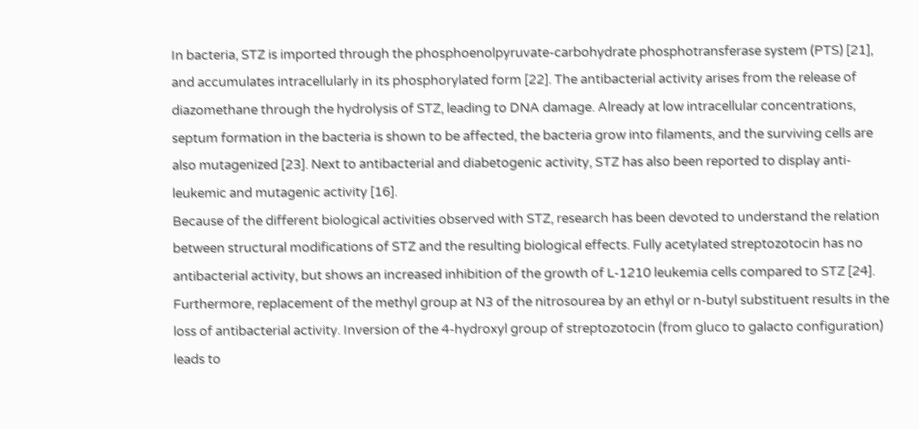In bacteria, STZ is imported through the phosphoenolpyruvate-carbohydrate phosphotransferase system (PTS) [21], and accumulates intracellularly in its phosphorylated form [22]. The antibacterial activity arises from the release of diazomethane through the hydrolysis of STZ, leading to DNA damage. Already at low intracellular concentrations, septum formation in the bacteria is shown to be affected, the bacteria grow into filaments, and the surviving cells are also mutagenized [23]. Next to antibacterial and diabetogenic activity, STZ has also been reported to display anti-leukemic and mutagenic activity [16].
Because of the different biological activities observed with STZ, research has been devoted to understand the relation between structural modifications of STZ and the resulting biological effects. Fully acetylated streptozotocin has no antibacterial activity, but shows an increased inhibition of the growth of L-1210 leukemia cells compared to STZ [24]. Furthermore, replacement of the methyl group at N3 of the nitrosourea by an ethyl or n-butyl substituent results in the loss of antibacterial activity. Inversion of the 4-hydroxyl group of streptozotocin (from gluco to galacto configuration) leads to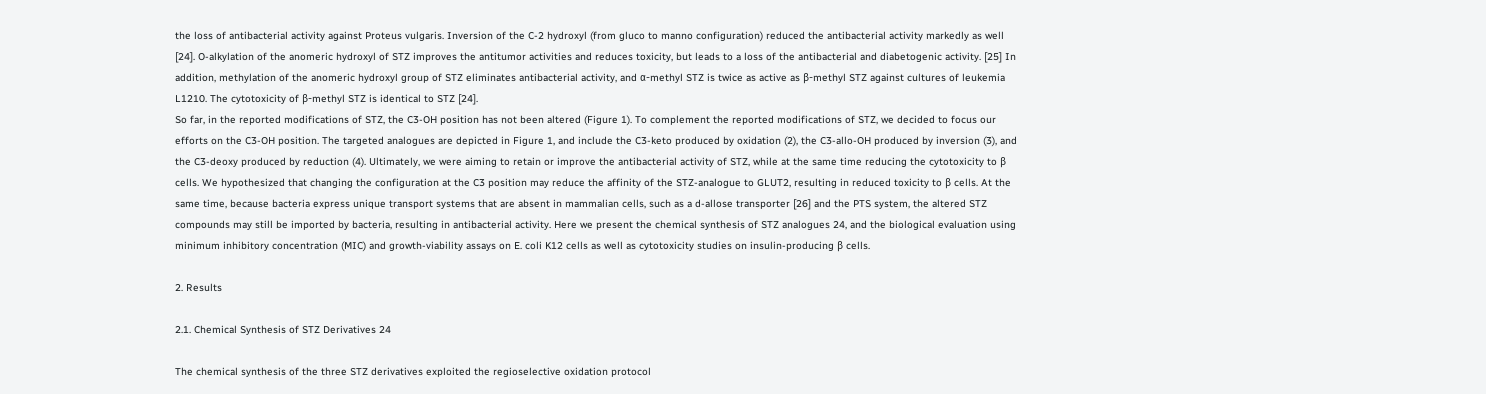the loss of antibacterial activity against Proteus vulgaris. Inversion of the C-2 hydroxyl (from gluco to manno configuration) reduced the antibacterial activity markedly as well [24]. O-alkylation of the anomeric hydroxyl of STZ improves the antitumor activities and reduces toxicity, but leads to a loss of the antibacterial and diabetogenic activity. [25] In addition, methylation of the anomeric hydroxyl group of STZ eliminates antibacterial activity, and α-methyl STZ is twice as active as β-methyl STZ against cultures of leukemia L1210. The cytotoxicity of β-methyl STZ is identical to STZ [24].
So far, in the reported modifications of STZ, the C3-OH position has not been altered (Figure 1). To complement the reported modifications of STZ, we decided to focus our efforts on the C3-OH position. The targeted analogues are depicted in Figure 1, and include the C3-keto produced by oxidation (2), the C3-allo-OH produced by inversion (3), and the C3-deoxy produced by reduction (4). Ultimately, we were aiming to retain or improve the antibacterial activity of STZ, while at the same time reducing the cytotoxicity to β cells. We hypothesized that changing the configuration at the C3 position may reduce the affinity of the STZ-analogue to GLUT2, resulting in reduced toxicity to β cells. At the same time, because bacteria express unique transport systems that are absent in mammalian cells, such as a d-allose transporter [26] and the PTS system, the altered STZ compounds may still be imported by bacteria, resulting in antibacterial activity. Here we present the chemical synthesis of STZ analogues 24, and the biological evaluation using minimum inhibitory concentration (MIC) and growth-viability assays on E. coli K12 cells as well as cytotoxicity studies on insulin-producing β cells.

2. Results

2.1. Chemical Synthesis of STZ Derivatives 24

The chemical synthesis of the three STZ derivatives exploited the regioselective oxidation protocol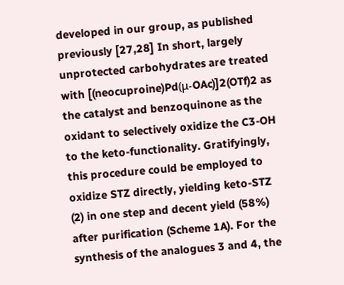developed in our group, as published previously [27,28] In short, largely unprotected carbohydrates are treated with [(neocuproine)Pd(μ-OAc)]2(OTf)2 as the catalyst and benzoquinone as the oxidant to selectively oxidize the C3-OH to the keto-functionality. Gratifyingly, this procedure could be employed to oxidize STZ directly, yielding keto-STZ (2) in one step and decent yield (58%) after purification (Scheme 1A). For the synthesis of the analogues 3 and 4, the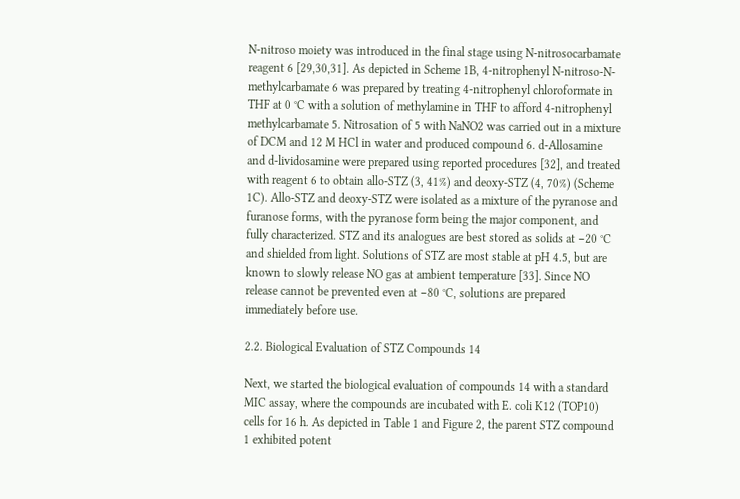N-nitroso moiety was introduced in the final stage using N-nitrosocarbamate reagent 6 [29,30,31]. As depicted in Scheme 1B, 4-nitrophenyl N-nitroso-N-methylcarbamate 6 was prepared by treating 4-nitrophenyl chloroformate in THF at 0 °C with a solution of methylamine in THF to afford 4-nitrophenyl methylcarbamate 5. Nitrosation of 5 with NaNO2 was carried out in a mixture of DCM and 12 M HCl in water and produced compound 6. d-Allosamine and d-lividosamine were prepared using reported procedures [32], and treated with reagent 6 to obtain allo-STZ (3, 41%) and deoxy-STZ (4, 70%) (Scheme 1C). Allo-STZ and deoxy-STZ were isolated as a mixture of the pyranose and furanose forms, with the pyranose form being the major component, and fully characterized. STZ and its analogues are best stored as solids at −20 °C and shielded from light. Solutions of STZ are most stable at pH 4.5, but are known to slowly release NO gas at ambient temperature [33]. Since NO release cannot be prevented even at −80 °C, solutions are prepared immediately before use.

2.2. Biological Evaluation of STZ Compounds 14

Next, we started the biological evaluation of compounds 14 with a standard MIC assay, where the compounds are incubated with E. coli K12 (TOP10) cells for 16 h. As depicted in Table 1 and Figure 2, the parent STZ compound 1 exhibited potent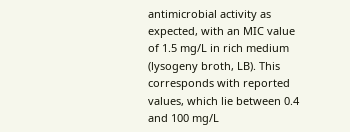antimicrobial activity as expected, with an MIC value of 1.5 mg/L in rich medium (lysogeny broth, LB). This corresponds with reported values, which lie between 0.4 and 100 mg/L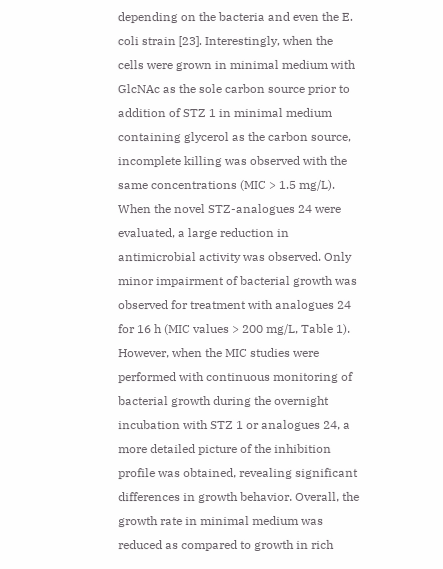depending on the bacteria and even the E. coli strain [23]. Interestingly, when the cells were grown in minimal medium with GlcNAc as the sole carbon source prior to addition of STZ 1 in minimal medium containing glycerol as the carbon source, incomplete killing was observed with the same concentrations (MIC > 1.5 mg/L). When the novel STZ-analogues 24 were evaluated, a large reduction in antimicrobial activity was observed. Only minor impairment of bacterial growth was observed for treatment with analogues 24 for 16 h (MIC values > 200 mg/L, Table 1). However, when the MIC studies were performed with continuous monitoring of bacterial growth during the overnight incubation with STZ 1 or analogues 24, a more detailed picture of the inhibition profile was obtained, revealing significant differences in growth behavior. Overall, the growth rate in minimal medium was reduced as compared to growth in rich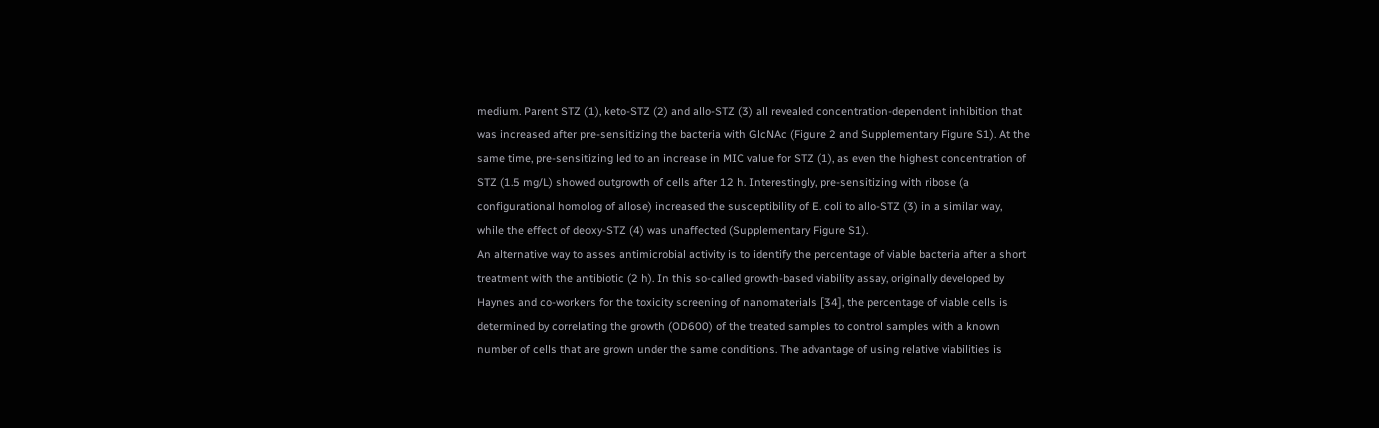medium. Parent STZ (1), keto-STZ (2) and allo-STZ (3) all revealed concentration-dependent inhibition that was increased after pre-sensitizing the bacteria with GlcNAc (Figure 2 and Supplementary Figure S1). At the same time, pre-sensitizing led to an increase in MIC value for STZ (1), as even the highest concentration of STZ (1.5 mg/L) showed outgrowth of cells after 12 h. Interestingly, pre-sensitizing with ribose (a configurational homolog of allose) increased the susceptibility of E. coli to allo-STZ (3) in a similar way, while the effect of deoxy-STZ (4) was unaffected (Supplementary Figure S1).
An alternative way to asses antimicrobial activity is to identify the percentage of viable bacteria after a short treatment with the antibiotic (2 h). In this so-called growth-based viability assay, originally developed by Haynes and co-workers for the toxicity screening of nanomaterials [34], the percentage of viable cells is determined by correlating the growth (OD600) of the treated samples to control samples with a known number of cells that are grown under the same conditions. The advantage of using relative viabilities is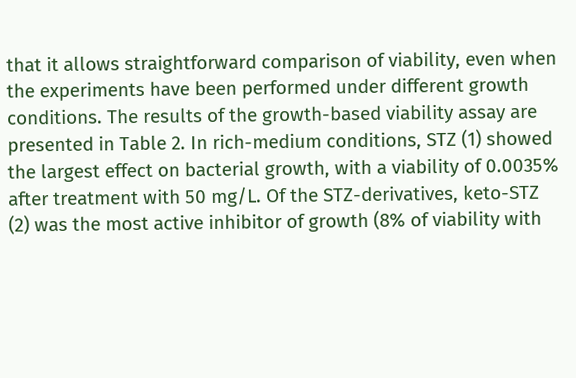that it allows straightforward comparison of viability, even when the experiments have been performed under different growth conditions. The results of the growth-based viability assay are presented in Table 2. In rich-medium conditions, STZ (1) showed the largest effect on bacterial growth, with a viability of 0.0035% after treatment with 50 mg/L. Of the STZ-derivatives, keto-STZ (2) was the most active inhibitor of growth (8% of viability with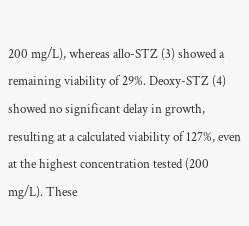200 mg/L), whereas allo-STZ (3) showed a remaining viability of 29%. Deoxy-STZ (4) showed no significant delay in growth, resulting at a calculated viability of 127%, even at the highest concentration tested (200 mg/L). These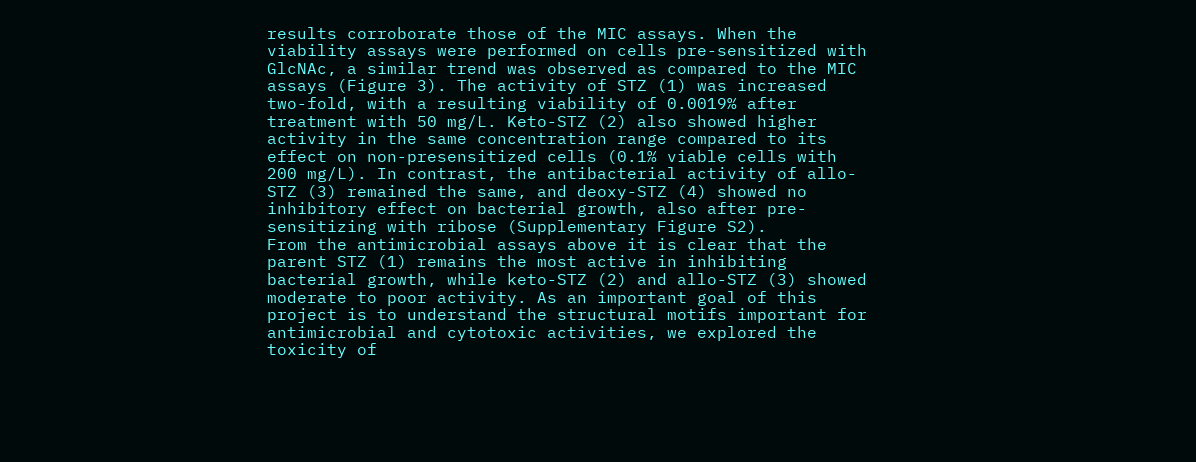results corroborate those of the MIC assays. When the viability assays were performed on cells pre-sensitized with GlcNAc, a similar trend was observed as compared to the MIC assays (Figure 3). The activity of STZ (1) was increased two-fold, with a resulting viability of 0.0019% after treatment with 50 mg/L. Keto-STZ (2) also showed higher activity in the same concentration range compared to its effect on non-presensitized cells (0.1% viable cells with 200 mg/L). In contrast, the antibacterial activity of allo-STZ (3) remained the same, and deoxy-STZ (4) showed no inhibitory effect on bacterial growth, also after pre-sensitizing with ribose (Supplementary Figure S2).
From the antimicrobial assays above it is clear that the parent STZ (1) remains the most active in inhibiting bacterial growth, while keto-STZ (2) and allo-STZ (3) showed moderate to poor activity. As an important goal of this project is to understand the structural motifs important for antimicrobial and cytotoxic activities, we explored the toxicity of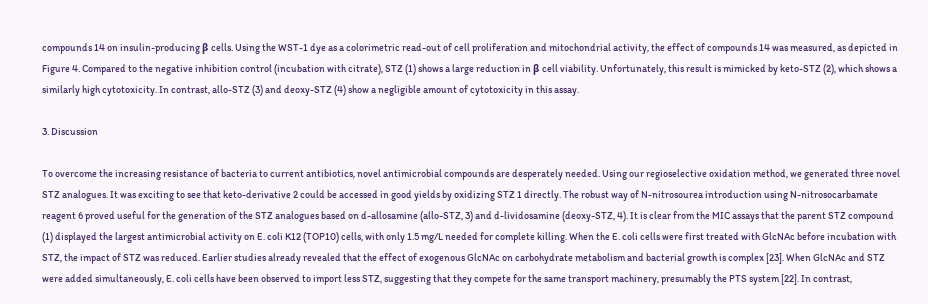compounds 14 on insulin-producing β cells. Using the WST-1 dye as a colorimetric read-out of cell proliferation and mitochondrial activity, the effect of compounds 14 was measured, as depicted in Figure 4. Compared to the negative inhibition control (incubation with citrate), STZ (1) shows a large reduction in β cell viability. Unfortunately, this result is mimicked by keto-STZ (2), which shows a similarly high cytotoxicity. In contrast, allo-STZ (3) and deoxy-STZ (4) show a negligible amount of cytotoxicity in this assay.

3. Discussion

To overcome the increasing resistance of bacteria to current antibiotics, novel antimicrobial compounds are desperately needed. Using our regioselective oxidation method, we generated three novel STZ analogues. It was exciting to see that keto-derivative 2 could be accessed in good yields by oxidizing STZ 1 directly. The robust way of N-nitrosourea introduction using N-nitrosocarbamate reagent 6 proved useful for the generation of the STZ analogues based on d-allosamine (allo-STZ, 3) and d-lividosamine (deoxy-STZ, 4). It is clear from the MIC assays that the parent STZ compound (1) displayed the largest antimicrobial activity on E. coli K12 (TOP10) cells, with only 1.5 mg/L needed for complete killing. When the E. coli cells were first treated with GlcNAc before incubation with STZ, the impact of STZ was reduced. Earlier studies already revealed that the effect of exogenous GlcNAc on carbohydrate metabolism and bacterial growth is complex [23]. When GlcNAc and STZ were added simultaneously, E. coli cells have been observed to import less STZ, suggesting that they compete for the same transport machinery, presumably the PTS system [22]. In contrast,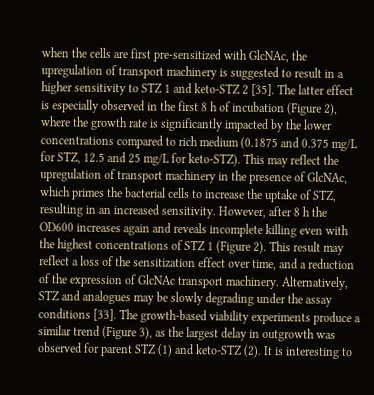when the cells are first pre-sensitized with GlcNAc, the upregulation of transport machinery is suggested to result in a higher sensitivity to STZ 1 and keto-STZ 2 [35]. The latter effect is especially observed in the first 8 h of incubation (Figure 2), where the growth rate is significantly impacted by the lower concentrations compared to rich medium (0.1875 and 0.375 mg/L for STZ, 12.5 and 25 mg/L for keto-STZ). This may reflect the upregulation of transport machinery in the presence of GlcNAc, which primes the bacterial cells to increase the uptake of STZ, resulting in an increased sensitivity. However, after 8 h the OD600 increases again and reveals incomplete killing even with the highest concentrations of STZ 1 (Figure 2). This result may reflect a loss of the sensitization effect over time, and a reduction of the expression of GlcNAc transport machinery. Alternatively, STZ and analogues may be slowly degrading under the assay conditions [33]. The growth-based viability experiments produce a similar trend (Figure 3), as the largest delay in outgrowth was observed for parent STZ (1) and keto-STZ (2). It is interesting to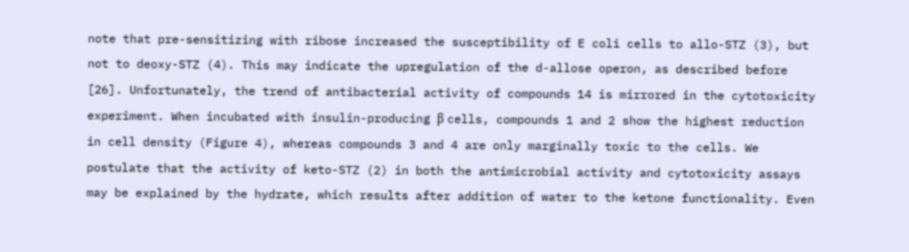note that pre-sensitizing with ribose increased the susceptibility of E coli cells to allo-STZ (3), but not to deoxy-STZ (4). This may indicate the upregulation of the d-allose operon, as described before [26]. Unfortunately, the trend of antibacterial activity of compounds 14 is mirrored in the cytotoxicity experiment. When incubated with insulin-producing β cells, compounds 1 and 2 show the highest reduction in cell density (Figure 4), whereas compounds 3 and 4 are only marginally toxic to the cells. We postulate that the activity of keto-STZ (2) in both the antimicrobial activity and cytotoxicity assays may be explained by the hydrate, which results after addition of water to the ketone functionality. Even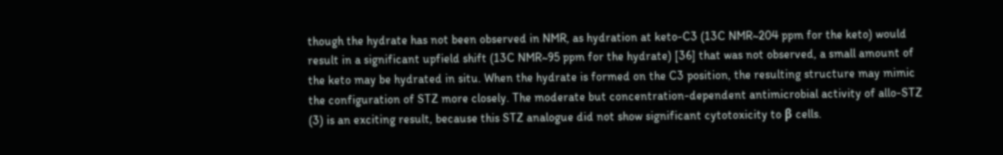though the hydrate has not been observed in NMR, as hydration at keto-C3 (13C NMR~204 ppm for the keto) would result in a significant upfield shift (13C NMR~95 ppm for the hydrate) [36] that was not observed, a small amount of the keto may be hydrated in situ. When the hydrate is formed on the C3 position, the resulting structure may mimic the configuration of STZ more closely. The moderate but concentration-dependent antimicrobial activity of allo-STZ (3) is an exciting result, because this STZ analogue did not show significant cytotoxicity to β cells.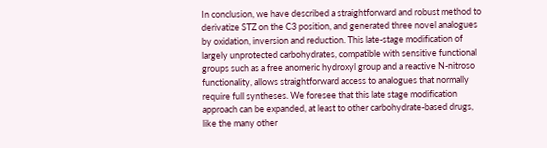In conclusion, we have described a straightforward and robust method to derivatize STZ on the C3 position, and generated three novel analogues by oxidation, inversion and reduction. This late-stage modification of largely unprotected carbohydrates, compatible with sensitive functional groups such as a free anomeric hydroxyl group and a reactive N-nitroso functionality, allows straightforward access to analogues that normally require full syntheses. We foresee that this late stage modification approach can be expanded, at least to other carbohydrate-based drugs, like the many other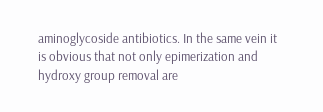aminoglycoside antibiotics. In the same vein it is obvious that not only epimerization and hydroxy group removal are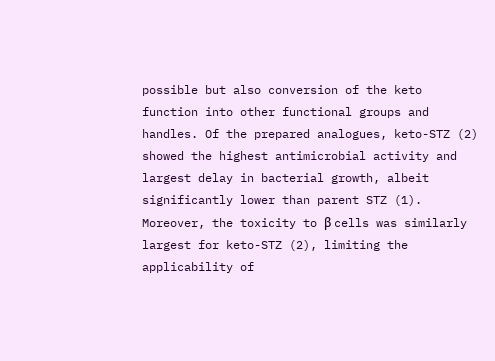possible but also conversion of the keto function into other functional groups and handles. Of the prepared analogues, keto-STZ (2) showed the highest antimicrobial activity and largest delay in bacterial growth, albeit significantly lower than parent STZ (1). Moreover, the toxicity to β cells was similarly largest for keto-STZ (2), limiting the applicability of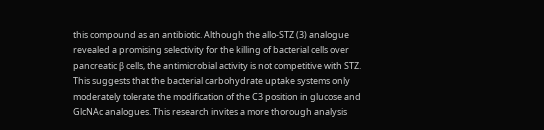this compound as an antibiotic. Although the allo-STZ (3) analogue revealed a promising selectivity for the killing of bacterial cells over pancreatic β cells, the antimicrobial activity is not competitive with STZ. This suggests that the bacterial carbohydrate uptake systems only moderately tolerate the modification of the C3 position in glucose and GlcNAc analogues. This research invites a more thorough analysis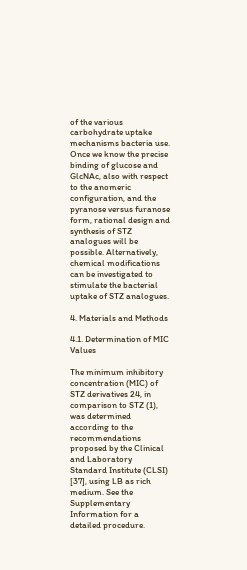of the various carbohydrate uptake mechanisms bacteria use. Once we know the precise binding of glucose and GlcNAc, also with respect to the anomeric configuration, and the pyranose versus furanose form, rational design and synthesis of STZ analogues will be possible. Alternatively, chemical modifications can be investigated to stimulate the bacterial uptake of STZ analogues.

4. Materials and Methods

4.1. Determination of MIC Values

The minimum inhibitory concentration (MIC) of STZ derivatives 24, in comparison to STZ (1), was determined according to the recommendations proposed by the Clinical and Laboratory Standard Institute (CLSI) [37], using LB as rich medium. See the Supplementary Information for a detailed procedure.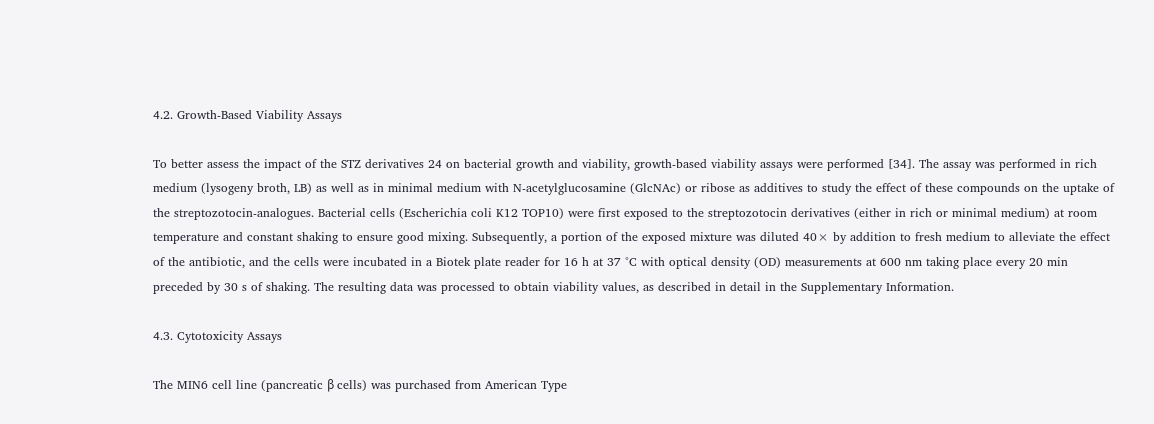4.2. Growth-Based Viability Assays

To better assess the impact of the STZ derivatives 24 on bacterial growth and viability, growth-based viability assays were performed [34]. The assay was performed in rich medium (lysogeny broth, LB) as well as in minimal medium with N-acetylglucosamine (GlcNAc) or ribose as additives to study the effect of these compounds on the uptake of the streptozotocin-analogues. Bacterial cells (Escherichia coli K12 TOP10) were first exposed to the streptozotocin derivatives (either in rich or minimal medium) at room temperature and constant shaking to ensure good mixing. Subsequently, a portion of the exposed mixture was diluted 40× by addition to fresh medium to alleviate the effect of the antibiotic, and the cells were incubated in a Biotek plate reader for 16 h at 37 °C with optical density (OD) measurements at 600 nm taking place every 20 min preceded by 30 s of shaking. The resulting data was processed to obtain viability values, as described in detail in the Supplementary Information.

4.3. Cytotoxicity Assays

The MIN6 cell line (pancreatic β cells) was purchased from American Type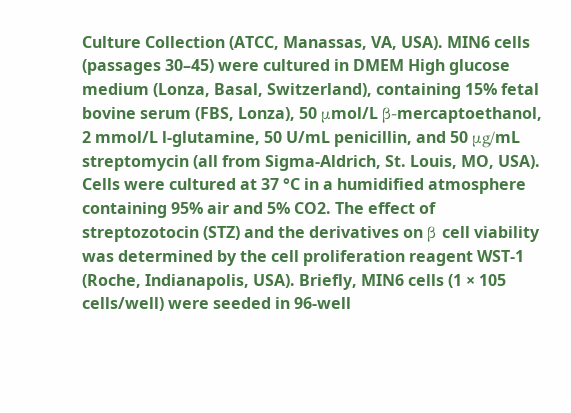Culture Collection (ATCC, Manassas, VA, USA). MIN6 cells (passages 30–45) were cultured in DMEM High glucose medium (Lonza, Basal, Switzerland), containing 15% fetal bovine serum (FBS, Lonza), 50 μmol/L β-mercaptoethanol, 2 mmol/L l-glutamine, 50 U/mL penicillin, and 50 μg/mL streptomycin (all from Sigma-Aldrich, St. Louis, MO, USA). Cells were cultured at 37 °C in a humidified atmosphere containing 95% air and 5% CO2. The effect of streptozotocin (STZ) and the derivatives on β cell viability was determined by the cell proliferation reagent WST-1 (Roche, Indianapolis, USA). Briefly, MIN6 cells (1 × 105 cells/well) were seeded in 96-well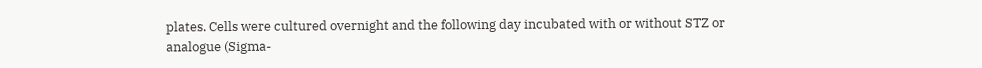plates. Cells were cultured overnight and the following day incubated with or without STZ or analogue (Sigma-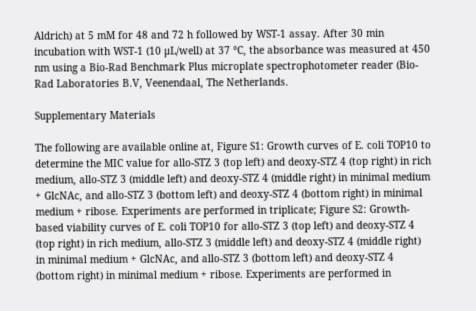Aldrich) at 5 mM for 48 and 72 h followed by WST-1 assay. After 30 min incubation with WST-1 (10 μL/well) at 37 °C, the absorbance was measured at 450 nm using a Bio-Rad Benchmark Plus microplate spectrophotometer reader (Bio-Rad Laboratories B.V, Veenendaal, The Netherlands.

Supplementary Materials

The following are available online at, Figure S1: Growth curves of E. coli TOP10 to determine the MIC value for allo-STZ 3 (top left) and deoxy-STZ 4 (top right) in rich medium, allo-STZ 3 (middle left) and deoxy-STZ 4 (middle right) in minimal medium + GlcNAc, and allo-STZ 3 (bottom left) and deoxy-STZ 4 (bottom right) in minimal medium + ribose. Experiments are performed in triplicate; Figure S2: Growth-based viability curves of E. coli TOP10 for allo-STZ 3 (top left) and deoxy-STZ 4 (top right) in rich medium, allo-STZ 3 (middle left) and deoxy-STZ 4 (middle right) in minimal medium + GlcNAc, and allo-STZ 3 (bottom left) and deoxy-STZ 4 (bottom right) in minimal medium + ribose. Experiments are performed in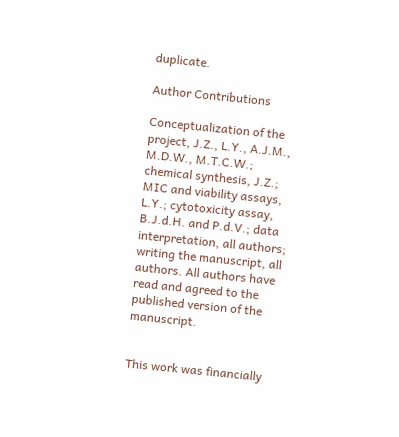duplicate.

Author Contributions

Conceptualization of the project, J.Z., L.Y., A.J.M., M.D.W., M.T.C.W.; chemical synthesis, J.Z.; MIC and viability assays, L.Y.; cytotoxicity assay, B.J.d.H. and P.d.V.; data interpretation, all authors; writing the manuscript, all authors. All authors have read and agreed to the published version of the manuscript.


This work was financially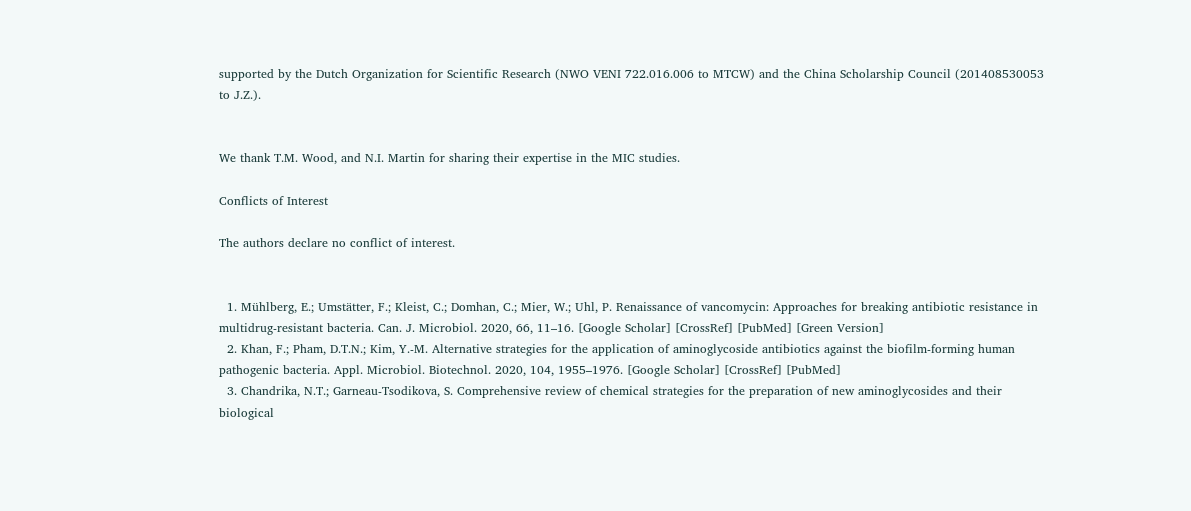supported by the Dutch Organization for Scientific Research (NWO VENI 722.016.006 to MTCW) and the China Scholarship Council (201408530053 to J.Z.).


We thank T.M. Wood, and N.I. Martin for sharing their expertise in the MIC studies.

Conflicts of Interest

The authors declare no conflict of interest.


  1. Mühlberg, E.; Umstätter, F.; Kleist, C.; Domhan, C.; Mier, W.; Uhl, P. Renaissance of vancomycin: Approaches for breaking antibiotic resistance in multidrug-resistant bacteria. Can. J. Microbiol. 2020, 66, 11–16. [Google Scholar] [CrossRef] [PubMed] [Green Version]
  2. Khan, F.; Pham, D.T.N.; Kim, Y.-M. Alternative strategies for the application of aminoglycoside antibiotics against the biofilm-forming human pathogenic bacteria. Appl. Microbiol. Biotechnol. 2020, 104, 1955–1976. [Google Scholar] [CrossRef] [PubMed]
  3. Chandrika, N.T.; Garneau-Tsodikova, S. Comprehensive review of chemical strategies for the preparation of new aminoglycosides and their biological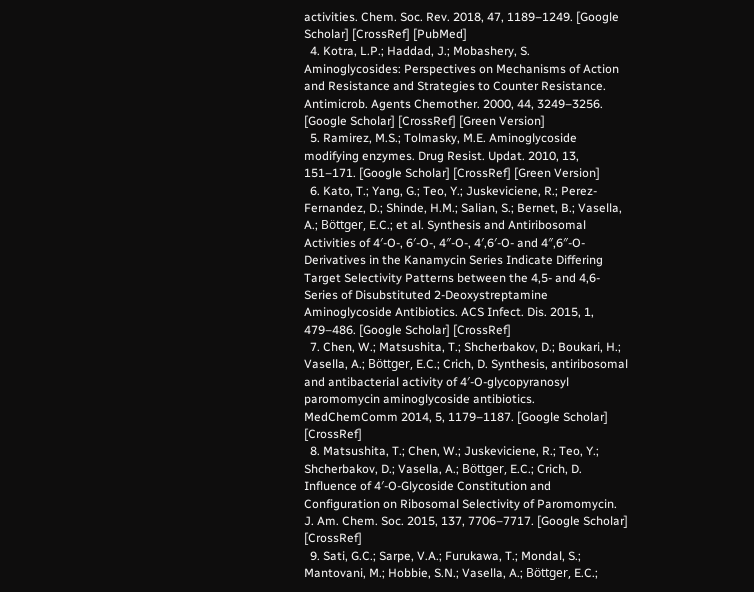activities. Chem. Soc. Rev. 2018, 47, 1189–1249. [Google Scholar] [CrossRef] [PubMed]
  4. Kotra, L.P.; Haddad, J.; Mobashery, S. Aminoglycosides: Perspectives on Mechanisms of Action and Resistance and Strategies to Counter Resistance. Antimicrob. Agents Chemother. 2000, 44, 3249–3256. [Google Scholar] [CrossRef] [Green Version]
  5. Ramirez, M.S.; Tolmasky, M.E. Aminoglycoside modifying enzymes. Drug Resist. Updat. 2010, 13, 151–171. [Google Scholar] [CrossRef] [Green Version]
  6. Kato, T.; Yang, G.; Teo, Y.; Juskeviciene, R.; Perez-Fernandez, D.; Shinde, H.M.; Salian, S.; Bernet, B.; Vasella, A.; Böttger, E.C.; et al. Synthesis and Antiribosomal Activities of 4′-O-, 6′-O-, 4″-O-, 4′,6′-O- and 4″,6″-O-Derivatives in the Kanamycin Series Indicate Differing Target Selectivity Patterns between the 4,5- and 4,6-Series of Disubstituted 2-Deoxystreptamine Aminoglycoside Antibiotics. ACS Infect. Dis. 2015, 1, 479–486. [Google Scholar] [CrossRef]
  7. Chen, W.; Matsushita, T.; Shcherbakov, D.; Boukari, H.; Vasella, A.; Böttger, E.C.; Crich, D. Synthesis, antiribosomal and antibacterial activity of 4′-O-glycopyranosyl paromomycin aminoglycoside antibiotics. MedChemComm 2014, 5, 1179–1187. [Google Scholar] [CrossRef]
  8. Matsushita, T.; Chen, W.; Juskeviciene, R.; Teo, Y.; Shcherbakov, D.; Vasella, A.; Böttger, E.C.; Crich, D. Influence of 4′-O-Glycoside Constitution and Configuration on Ribosomal Selectivity of Paromomycin. J. Am. Chem. Soc. 2015, 137, 7706–7717. [Google Scholar] [CrossRef]
  9. Sati, G.C.; Sarpe, V.A.; Furukawa, T.; Mondal, S.; Mantovani, M.; Hobbie, S.N.; Vasella, A.; Böttger, E.C.;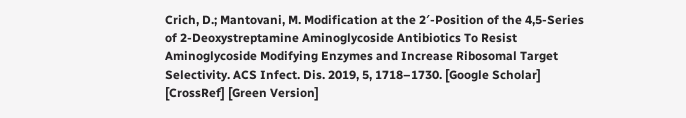Crich, D.; Mantovani, M. Modification at the 2′-Position of the 4,5-Series of 2-Deoxystreptamine Aminoglycoside Antibiotics To Resist Aminoglycoside Modifying Enzymes and Increase Ribosomal Target Selectivity. ACS Infect. Dis. 2019, 5, 1718–1730. [Google Scholar] [CrossRef] [Green Version]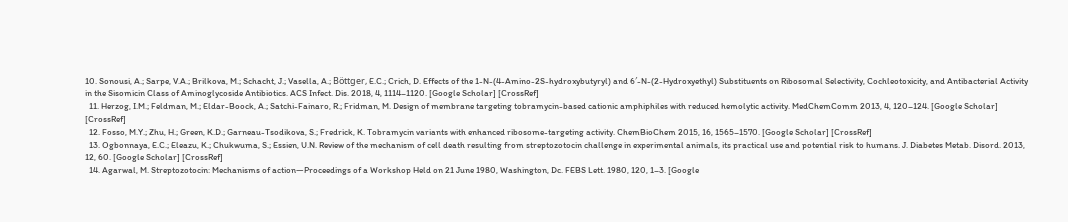10. Sonousi, A.; Sarpe, V.A.; Brilkova, M.; Schacht, J.; Vasella, A.; Böttger, E.C.; Crich, D. Effects of the 1-N-(4-Amino-2S-hydroxybutyryl) and 6′-N-(2-Hydroxyethyl) Substituents on Ribosomal Selectivity, Cochleotoxicity, and Antibacterial Activity in the Sisomicin Class of Aminoglycoside Antibiotics. ACS Infect. Dis. 2018, 4, 1114–1120. [Google Scholar] [CrossRef]
  11. Herzog, I.M.; Feldman, M.; Eldar-Boock, A.; Satchi-Fainaro, R.; Fridman, M. Design of membrane targeting tobramycin-based cationic amphiphiles with reduced hemolytic activity. MedChemComm 2013, 4, 120–124. [Google Scholar] [CrossRef]
  12. Fosso, M.Y.; Zhu, H.; Green, K.D.; Garneau-Tsodikova, S.; Fredrick, K. Tobramycin variants with enhanced ribosome-targeting activity. ChemBioChem 2015, 16, 1565–1570. [Google Scholar] [CrossRef]
  13. Ogbonnaya, E.C.; Eleazu, K.; Chukwuma, S.; Essien, U.N. Review of the mechanism of cell death resulting from streptozotocin challenge in experimental animals, its practical use and potential risk to humans. J. Diabetes Metab. Disord. 2013, 12, 60. [Google Scholar] [CrossRef]
  14. Agarwal, M. Streptozotocin: Mechanisms of action—Proceedings of a Workshop Held on 21 June 1980, Washington, Dc. FEBS Lett. 1980, 120, 1–3. [Google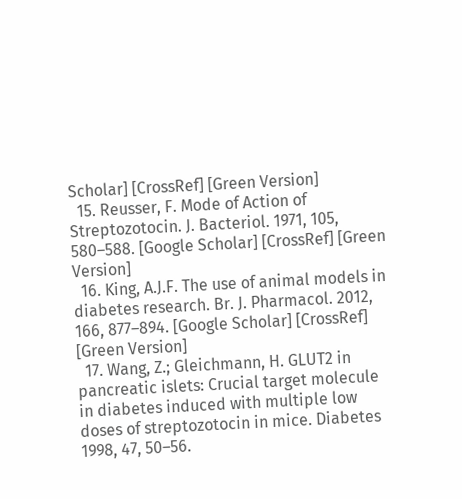Scholar] [CrossRef] [Green Version]
  15. Reusser, F. Mode of Action of Streptozotocin. J. Bacteriol. 1971, 105, 580–588. [Google Scholar] [CrossRef] [Green Version]
  16. King, A.J.F. The use of animal models in diabetes research. Br. J. Pharmacol. 2012, 166, 877–894. [Google Scholar] [CrossRef] [Green Version]
  17. Wang, Z.; Gleichmann, H. GLUT2 in pancreatic islets: Crucial target molecule in diabetes induced with multiple low doses of streptozotocin in mice. Diabetes 1998, 47, 50–56.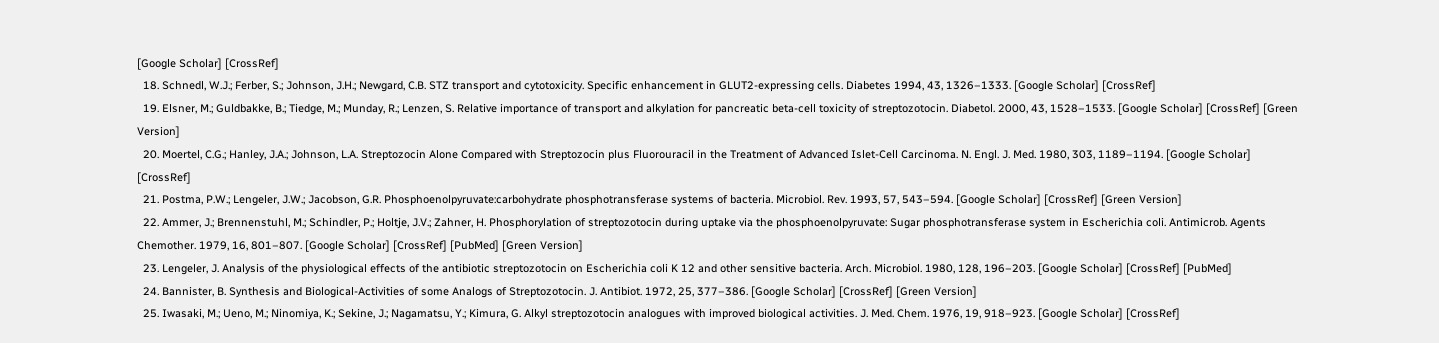[Google Scholar] [CrossRef]
  18. Schnedl, W.J.; Ferber, S.; Johnson, J.H.; Newgard, C.B. STZ transport and cytotoxicity. Specific enhancement in GLUT2-expressing cells. Diabetes 1994, 43, 1326–1333. [Google Scholar] [CrossRef]
  19. Elsner, M.; Guldbakke, B.; Tiedge, M.; Munday, R.; Lenzen, S. Relative importance of transport and alkylation for pancreatic beta-cell toxicity of streptozotocin. Diabetol. 2000, 43, 1528–1533. [Google Scholar] [CrossRef] [Green Version]
  20. Moertel, C.G.; Hanley, J.A.; Johnson, L.A. Streptozocin Alone Compared with Streptozocin plus Fluorouracil in the Treatment of Advanced Islet-Cell Carcinoma. N. Engl. J. Med. 1980, 303, 1189–1194. [Google Scholar] [CrossRef]
  21. Postma, P.W.; Lengeler, J.W.; Jacobson, G.R. Phosphoenolpyruvate:carbohydrate phosphotransferase systems of bacteria. Microbiol. Rev. 1993, 57, 543–594. [Google Scholar] [CrossRef] [Green Version]
  22. Ammer, J.; Brennenstuhl, M.; Schindler, P.; Holtje, J.V.; Zahner, H. Phosphorylation of streptozotocin during uptake via the phosphoenolpyruvate: Sugar phosphotransferase system in Escherichia coli. Antimicrob. Agents Chemother. 1979, 16, 801–807. [Google Scholar] [CrossRef] [PubMed] [Green Version]
  23. Lengeler, J. Analysis of the physiological effects of the antibiotic streptozotocin on Escherichia coli K 12 and other sensitive bacteria. Arch. Microbiol. 1980, 128, 196–203. [Google Scholar] [CrossRef] [PubMed]
  24. Bannister, B. Synthesis and Biological-Activities of some Analogs of Streptozotocin. J. Antibiot. 1972, 25, 377–386. [Google Scholar] [CrossRef] [Green Version]
  25. Iwasaki, M.; Ueno, M.; Ninomiya, K.; Sekine, J.; Nagamatsu, Y.; Kimura, G. Alkyl streptozotocin analogues with improved biological activities. J. Med. Chem. 1976, 19, 918–923. [Google Scholar] [CrossRef]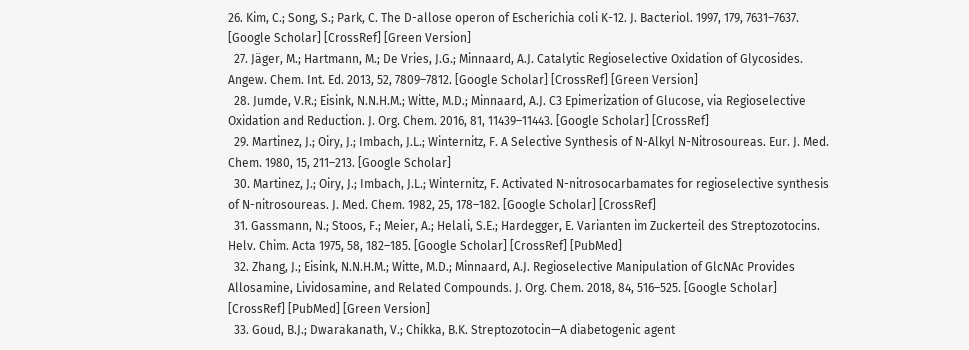26. Kim, C.; Song, S.; Park, C. The D-allose operon of Escherichia coli K-12. J. Bacteriol. 1997, 179, 7631–7637. [Google Scholar] [CrossRef] [Green Version]
  27. Jäger, M.; Hartmann, M.; De Vries, J.G.; Minnaard, A.J. Catalytic Regioselective Oxidation of Glycosides. Angew. Chem. Int. Ed. 2013, 52, 7809–7812. [Google Scholar] [CrossRef] [Green Version]
  28. Jumde, V.R.; Eisink, N.N.H.M.; Witte, M.D.; Minnaard, A.J. C3 Epimerization of Glucose, via Regioselective Oxidation and Reduction. J. Org. Chem. 2016, 81, 11439–11443. [Google Scholar] [CrossRef]
  29. Martinez, J.; Oiry, J.; Imbach, J.L.; Winternitz, F. A Selective Synthesis of N-Alkyl N-Nitrosoureas. Eur. J. Med. Chem. 1980, 15, 211–213. [Google Scholar]
  30. Martinez, J.; Oiry, J.; Imbach, J.L.; Winternitz, F. Activated N-nitrosocarbamates for regioselective synthesis of N-nitrosoureas. J. Med. Chem. 1982, 25, 178–182. [Google Scholar] [CrossRef]
  31. Gassmann, N.; Stoos, F.; Meier, A.; Helali, S.E.; Hardegger, E. Varianten im Zuckerteil des Streptozotocins. Helv. Chim. Acta 1975, 58, 182–185. [Google Scholar] [CrossRef] [PubMed]
  32. Zhang, J.; Eisink, N.N.H.M.; Witte, M.D.; Minnaard, A.J. Regioselective Manipulation of GlcNAc Provides Allosamine, Lividosamine, and Related Compounds. J. Org. Chem. 2018, 84, 516–525. [Google Scholar] [CrossRef] [PubMed] [Green Version]
  33. Goud, B.J.; Dwarakanath, V.; Chikka, B.K. Streptozotocin—A diabetogenic agent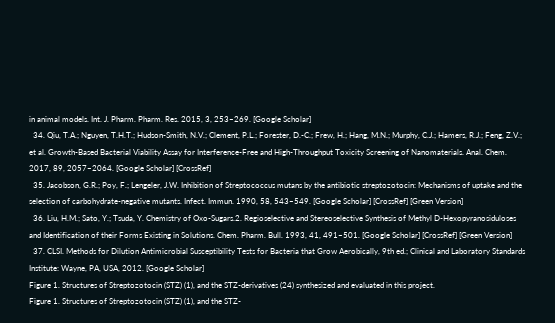in animal models. Int. J. Pharm. Pharm. Res. 2015, 3, 253–269. [Google Scholar]
  34. Qiu, T.A.; Nguyen, T.H.T.; Hudson-Smith, N.V.; Clement, P.L.; Forester, D.-C.; Frew, H.; Hang, M.N.; Murphy, C.J.; Hamers, R.J.; Feng, Z.V.; et al. Growth-Based Bacterial Viability Assay for Interference-Free and High-Throughput Toxicity Screening of Nanomaterials. Anal. Chem. 2017, 89, 2057–2064. [Google Scholar] [CrossRef]
  35. Jacobson, G.R.; Poy, F.; Lengeler, J.W. Inhibition of Streptococcus mutans by the antibiotic streptozotocin: Mechanisms of uptake and the selection of carbohydrate-negative mutants. Infect. Immun. 1990, 58, 543–549. [Google Scholar] [CrossRef] [Green Version]
  36. Liu, H.M.; Sato, Y.; Tsuda, Y. Chemistry of Oxo-Sugars.2. Regioselective and Stereoselective Synthesis of Methyl D-Hexopyranosiduloses and Identification of their Forms Existing in Solutions. Chem. Pharm. Bull. 1993, 41, 491–501. [Google Scholar] [CrossRef] [Green Version]
  37. CLSI. Methods for Dilution Antimicrobial Susceptibility Tests for Bacteria that Grow Aerobically, 9th ed.; Clinical and Laboratory Standards Institute: Wayne, PA, USA, 2012. [Google Scholar]
Figure 1. Structures of Streptozotocin (STZ) (1), and the STZ-derivatives (24) synthesized and evaluated in this project.
Figure 1. Structures of Streptozotocin (STZ) (1), and the STZ-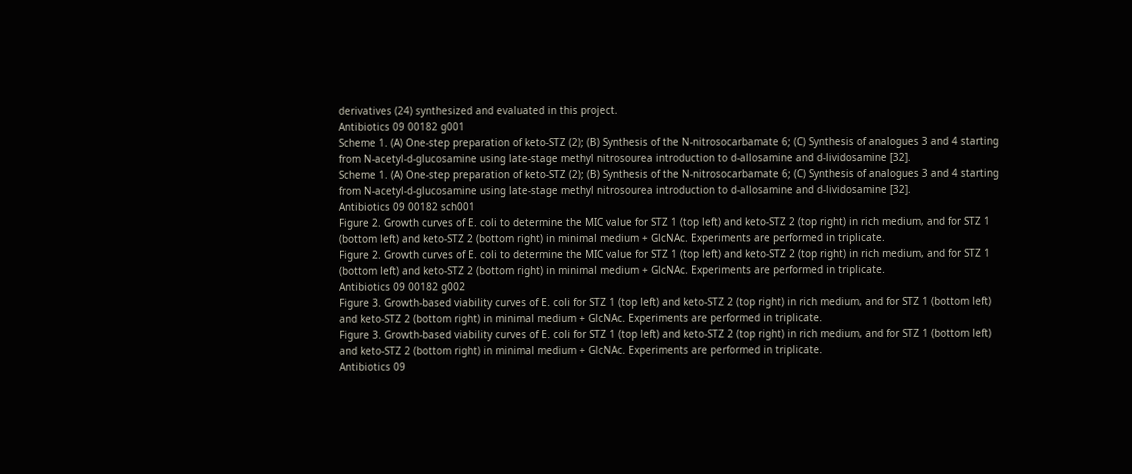derivatives (24) synthesized and evaluated in this project.
Antibiotics 09 00182 g001
Scheme 1. (A) One-step preparation of keto-STZ (2); (B) Synthesis of the N-nitrosocarbamate 6; (C) Synthesis of analogues 3 and 4 starting from N-acetyl-d-glucosamine using late-stage methyl nitrosourea introduction to d-allosamine and d-lividosamine [32].
Scheme 1. (A) One-step preparation of keto-STZ (2); (B) Synthesis of the N-nitrosocarbamate 6; (C) Synthesis of analogues 3 and 4 starting from N-acetyl-d-glucosamine using late-stage methyl nitrosourea introduction to d-allosamine and d-lividosamine [32].
Antibiotics 09 00182 sch001
Figure 2. Growth curves of E. coli to determine the MIC value for STZ 1 (top left) and keto-STZ 2 (top right) in rich medium, and for STZ 1 (bottom left) and keto-STZ 2 (bottom right) in minimal medium + GlcNAc. Experiments are performed in triplicate.
Figure 2. Growth curves of E. coli to determine the MIC value for STZ 1 (top left) and keto-STZ 2 (top right) in rich medium, and for STZ 1 (bottom left) and keto-STZ 2 (bottom right) in minimal medium + GlcNAc. Experiments are performed in triplicate.
Antibiotics 09 00182 g002
Figure 3. Growth-based viability curves of E. coli for STZ 1 (top left) and keto-STZ 2 (top right) in rich medium, and for STZ 1 (bottom left) and keto-STZ 2 (bottom right) in minimal medium + GlcNAc. Experiments are performed in triplicate.
Figure 3. Growth-based viability curves of E. coli for STZ 1 (top left) and keto-STZ 2 (top right) in rich medium, and for STZ 1 (bottom left) and keto-STZ 2 (bottom right) in minimal medium + GlcNAc. Experiments are performed in triplicate.
Antibiotics 09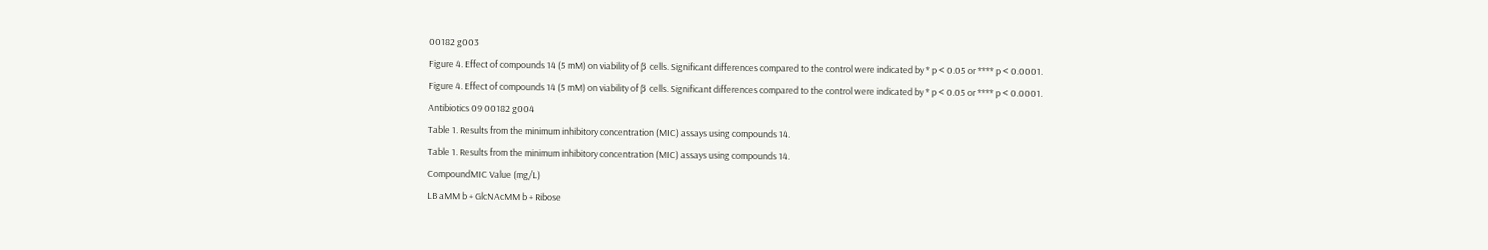00182 g003
Figure 4. Effect of compounds 14 (5 mM) on viability of β cells. Significant differences compared to the control were indicated by * p < 0.05 or **** p < 0.0001.
Figure 4. Effect of compounds 14 (5 mM) on viability of β cells. Significant differences compared to the control were indicated by * p < 0.05 or **** p < 0.0001.
Antibiotics 09 00182 g004
Table 1. Results from the minimum inhibitory concentration (MIC) assays using compounds 14.
Table 1. Results from the minimum inhibitory concentration (MIC) assays using compounds 14.
CompoundMIC Value (mg/L)
LB aMM b + GlcNAcMM b + Ribose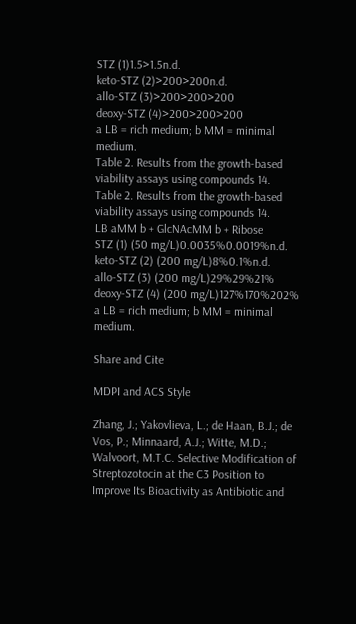STZ (1)1.5>1.5n.d.
keto-STZ (2)>200>200n.d.
allo-STZ (3)>200>200>200
deoxy-STZ (4)>200>200>200
a LB = rich medium; b MM = minimal medium.
Table 2. Results from the growth-based viability assays using compounds 14.
Table 2. Results from the growth-based viability assays using compounds 14.
LB aMM b + GlcNAcMM b + Ribose
STZ (1) (50 mg/L)0.0035%0.0019%n.d.
keto-STZ (2) (200 mg/L)8%0.1%n.d.
allo-STZ (3) (200 mg/L)29%29%21%
deoxy-STZ (4) (200 mg/L)127%170%202%
a LB = rich medium; b MM = minimal medium.

Share and Cite

MDPI and ACS Style

Zhang, J.; Yakovlieva, L.; de Haan, B.J.; de Vos, P.; Minnaard, A.J.; Witte, M.D.; Walvoort, M.T.C. Selective Modification of Streptozotocin at the C3 Position to Improve Its Bioactivity as Antibiotic and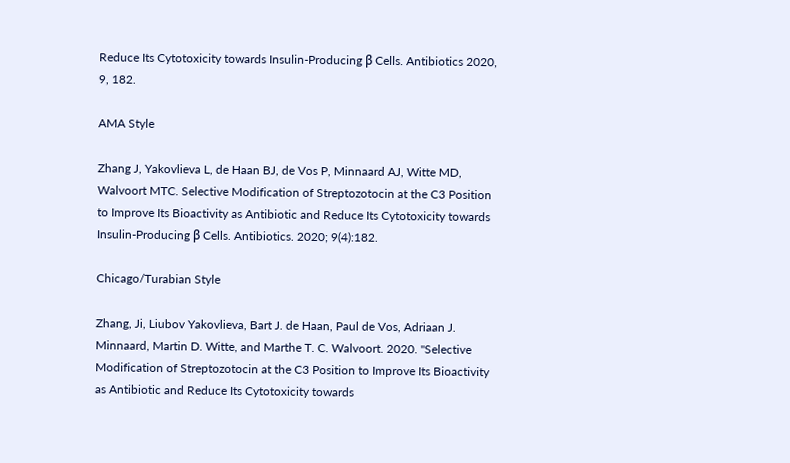Reduce Its Cytotoxicity towards Insulin-Producing β Cells. Antibiotics 2020, 9, 182.

AMA Style

Zhang J, Yakovlieva L, de Haan BJ, de Vos P, Minnaard AJ, Witte MD, Walvoort MTC. Selective Modification of Streptozotocin at the C3 Position to Improve Its Bioactivity as Antibiotic and Reduce Its Cytotoxicity towards Insulin-Producing β Cells. Antibiotics. 2020; 9(4):182.

Chicago/Turabian Style

Zhang, Ji, Liubov Yakovlieva, Bart J. de Haan, Paul de Vos, Adriaan J. Minnaard, Martin D. Witte, and Marthe T. C. Walvoort. 2020. "Selective Modification of Streptozotocin at the C3 Position to Improve Its Bioactivity as Antibiotic and Reduce Its Cytotoxicity towards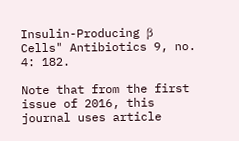Insulin-Producing β Cells" Antibiotics 9, no. 4: 182.

Note that from the first issue of 2016, this journal uses article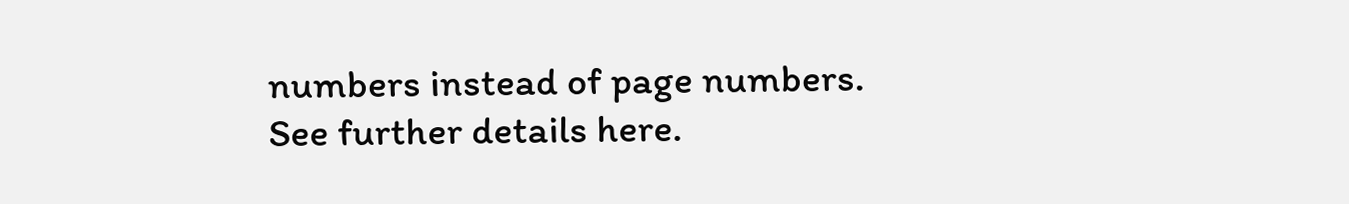numbers instead of page numbers. See further details here.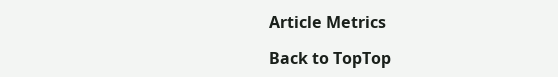Article Metrics

Back to TopTop